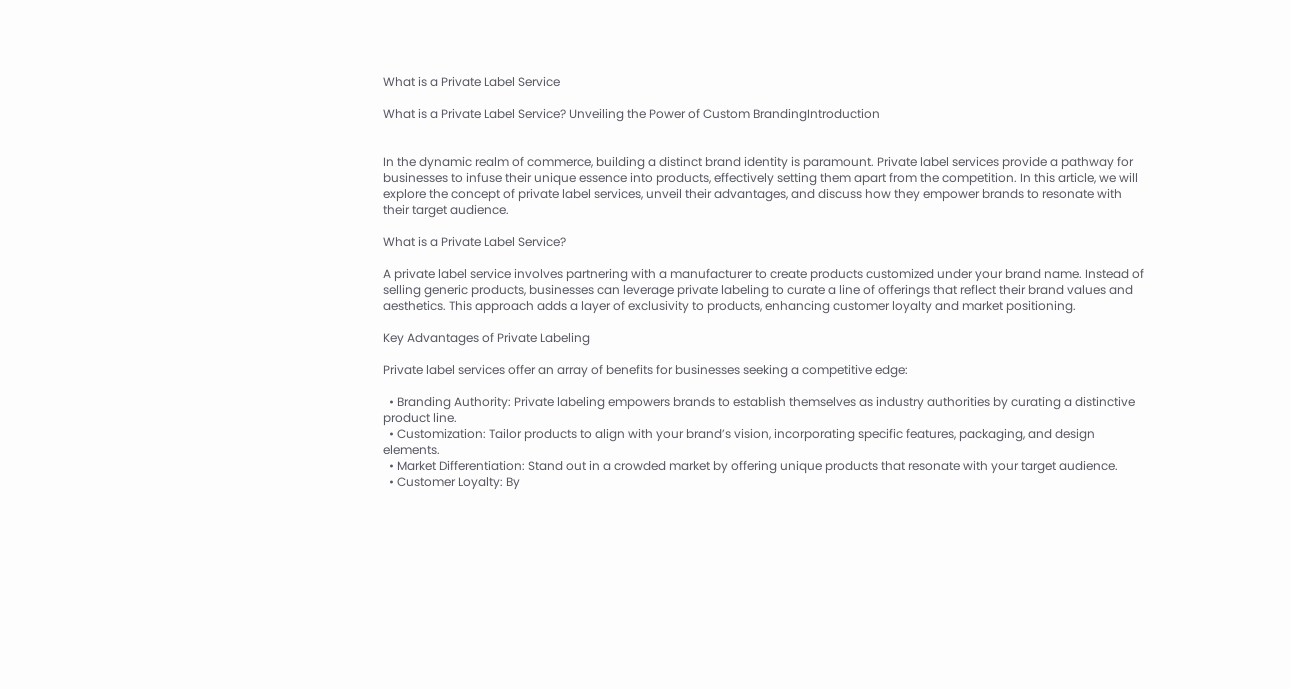What is a Private Label Service

What is a Private Label Service? Unveiling the Power of Custom BrandingIntroduction


In the dynamic realm of commerce, building a distinct brand identity is paramount. Private label services provide a pathway for businesses to infuse their unique essence into products, effectively setting them apart from the competition. In this article, we will explore the concept of private label services, unveil their advantages, and discuss how they empower brands to resonate with their target audience.

What is a Private Label Service?

A private label service involves partnering with a manufacturer to create products customized under your brand name. Instead of selling generic products, businesses can leverage private labeling to curate a line of offerings that reflect their brand values and aesthetics. This approach adds a layer of exclusivity to products, enhancing customer loyalty and market positioning.

Key Advantages of Private Labeling

Private label services offer an array of benefits for businesses seeking a competitive edge:

  • Branding Authority: Private labeling empowers brands to establish themselves as industry authorities by curating a distinctive product line.
  • Customization: Tailor products to align with your brand’s vision, incorporating specific features, packaging, and design elements.
  • Market Differentiation: Stand out in a crowded market by offering unique products that resonate with your target audience.
  • Customer Loyalty: By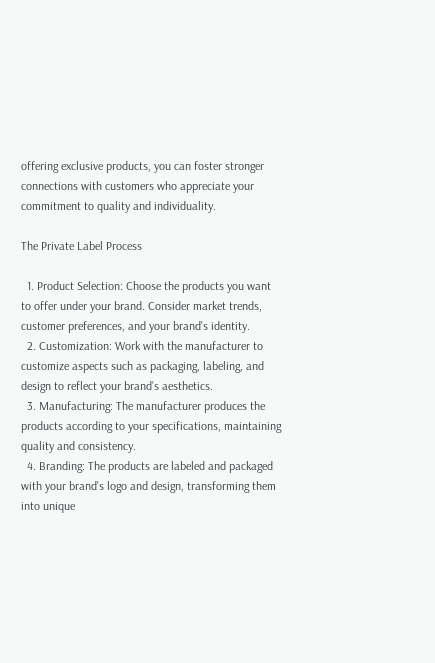offering exclusive products, you can foster stronger connections with customers who appreciate your commitment to quality and individuality.

The Private Label Process

  1. Product Selection: Choose the products you want to offer under your brand. Consider market trends, customer preferences, and your brand’s identity.
  2. Customization: Work with the manufacturer to customize aspects such as packaging, labeling, and design to reflect your brand’s aesthetics.
  3. Manufacturing: The manufacturer produces the products according to your specifications, maintaining quality and consistency.
  4. Branding: The products are labeled and packaged with your brand’s logo and design, transforming them into unique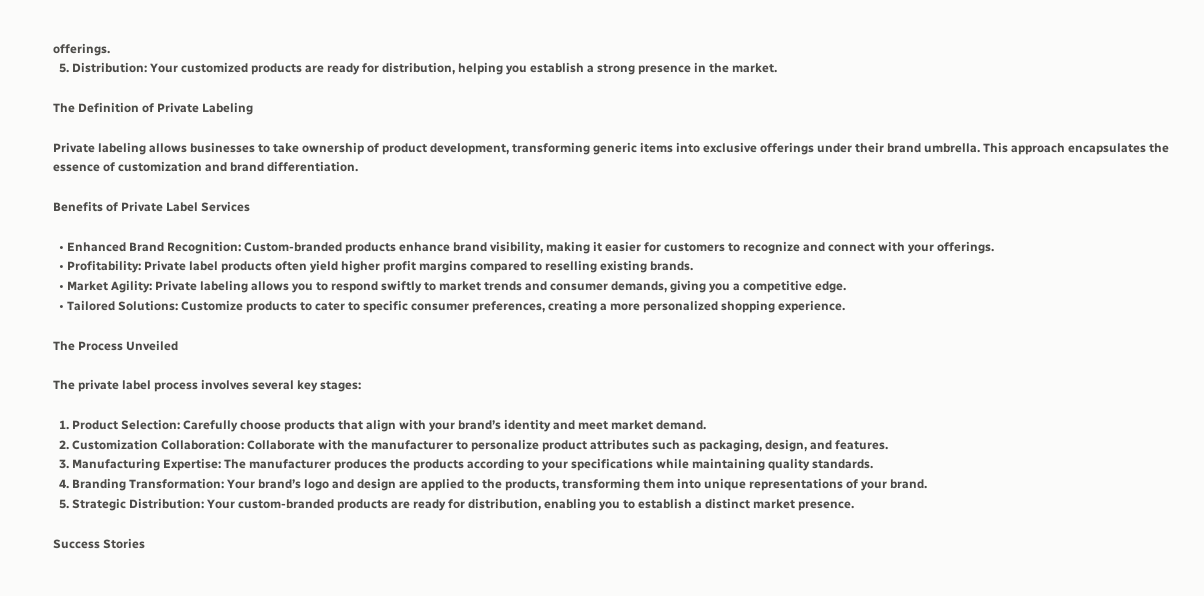offerings.
  5. Distribution: Your customized products are ready for distribution, helping you establish a strong presence in the market.

The Definition of Private Labeling

Private labeling allows businesses to take ownership of product development, transforming generic items into exclusive offerings under their brand umbrella. This approach encapsulates the essence of customization and brand differentiation.

Benefits of Private Label Services

  • Enhanced Brand Recognition: Custom-branded products enhance brand visibility, making it easier for customers to recognize and connect with your offerings.
  • Profitability: Private label products often yield higher profit margins compared to reselling existing brands.
  • Market Agility: Private labeling allows you to respond swiftly to market trends and consumer demands, giving you a competitive edge.
  • Tailored Solutions: Customize products to cater to specific consumer preferences, creating a more personalized shopping experience.

The Process Unveiled

The private label process involves several key stages:

  1. Product Selection: Carefully choose products that align with your brand’s identity and meet market demand.
  2. Customization Collaboration: Collaborate with the manufacturer to personalize product attributes such as packaging, design, and features.
  3. Manufacturing Expertise: The manufacturer produces the products according to your specifications while maintaining quality standards.
  4. Branding Transformation: Your brand’s logo and design are applied to the products, transforming them into unique representations of your brand.
  5. Strategic Distribution: Your custom-branded products are ready for distribution, enabling you to establish a distinct market presence.

Success Stories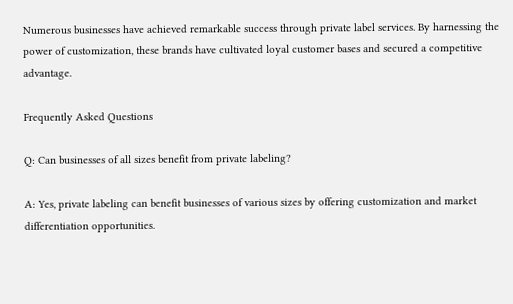Numerous businesses have achieved remarkable success through private label services. By harnessing the power of customization, these brands have cultivated loyal customer bases and secured a competitive advantage.

Frequently Asked Questions

Q: Can businesses of all sizes benefit from private labeling?

A: Yes, private labeling can benefit businesses of various sizes by offering customization and market differentiation opportunities.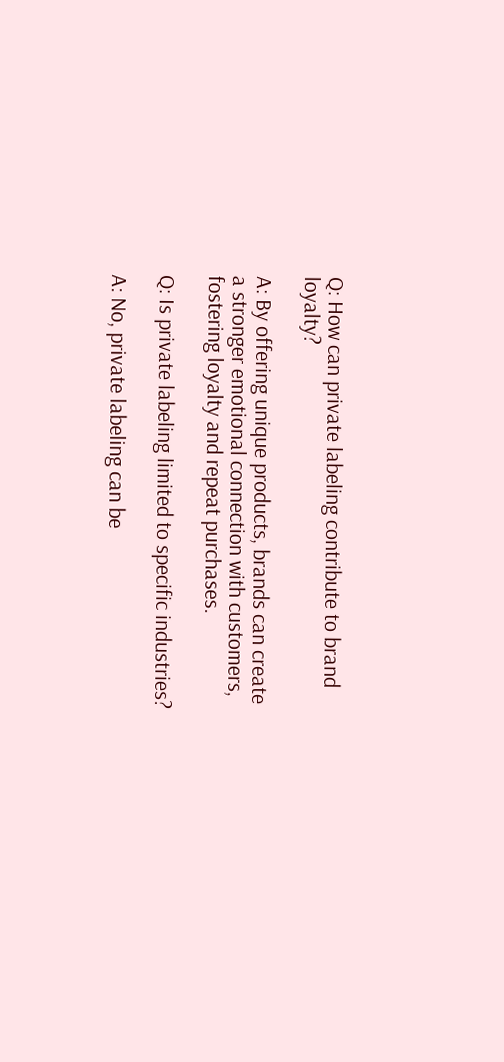Q: How can private labeling contribute to brand loyalty?

A: By offering unique products, brands can create a stronger emotional connection with customers, fostering loyalty and repeat purchases.

Q: Is private labeling limited to specific industries?

A: No, private labeling can be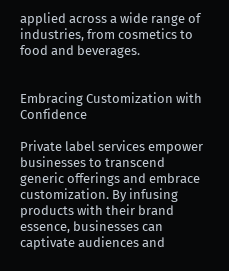applied across a wide range of industries, from cosmetics to food and beverages.


Embracing Customization with Confidence

Private label services empower businesses to transcend generic offerings and embrace customization. By infusing products with their brand essence, businesses can captivate audiences and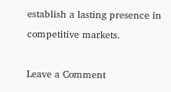establish a lasting presence in competitive markets.

Leave a Comment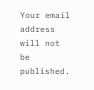Your email address will not be published.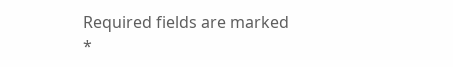Required fields are marked *